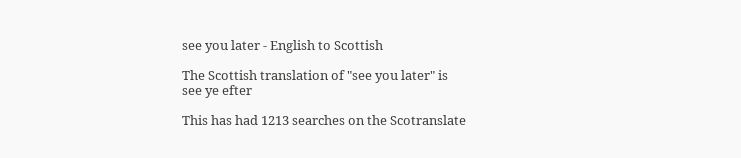see you later - English to Scottish

The Scottish translation of "see you later" is
see ye efter

This has had 1213 searches on the Scotranslate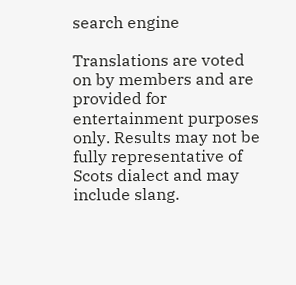search engine

Translations are voted on by members and are provided for entertainment purposes only. Results may not be fully representative of Scots dialect and may include slang.